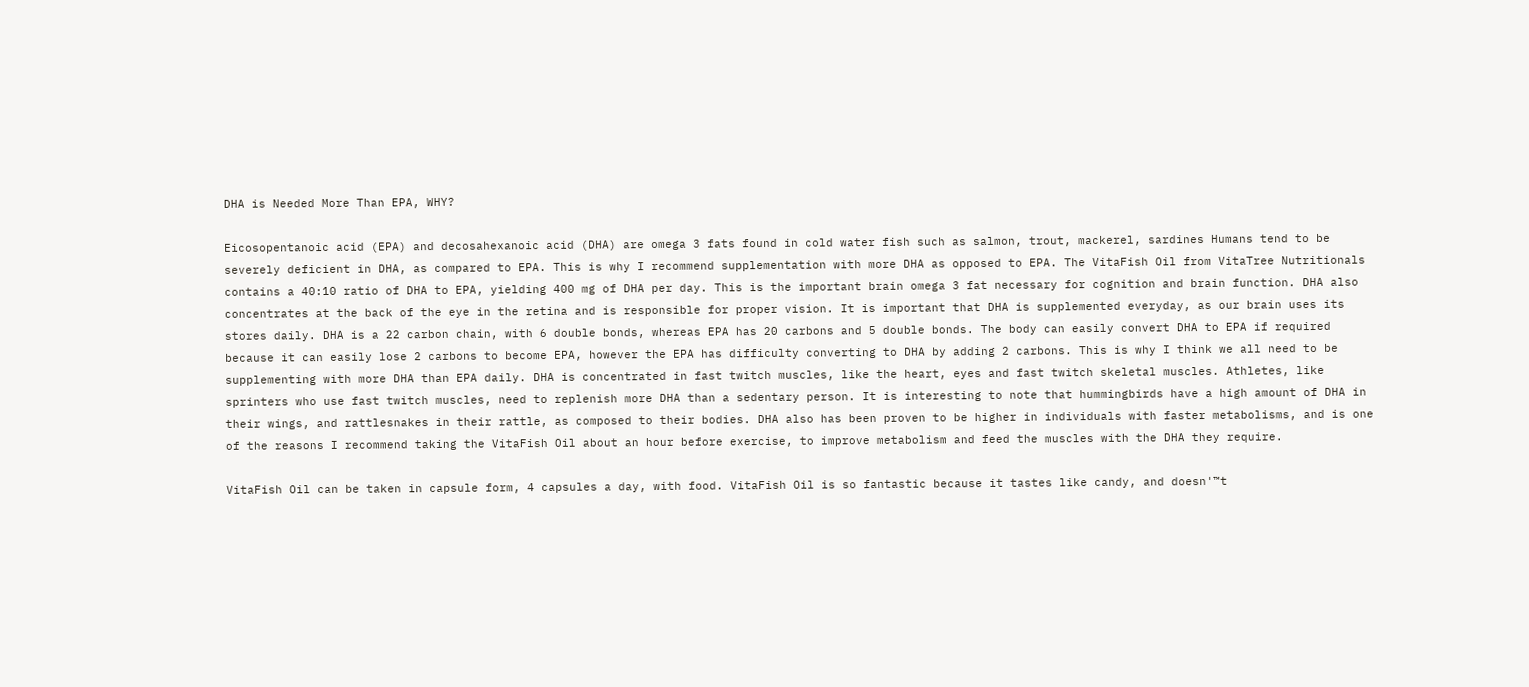DHA is Needed More Than EPA, WHY?

Eicosopentanoic acid (EPA) and decosahexanoic acid (DHA) are omega 3 fats found in cold water fish such as salmon, trout, mackerel, sardines Humans tend to be severely deficient in DHA, as compared to EPA. This is why I recommend supplementation with more DHA as opposed to EPA. The VitaFish Oil from VitaTree Nutritionals contains a 40:10 ratio of DHA to EPA, yielding 400 mg of DHA per day. This is the important brain omega 3 fat necessary for cognition and brain function. DHA also concentrates at the back of the eye in the retina and is responsible for proper vision. It is important that DHA is supplemented everyday, as our brain uses its stores daily. DHA is a 22 carbon chain, with 6 double bonds, whereas EPA has 20 carbons and 5 double bonds. The body can easily convert DHA to EPA if required because it can easily lose 2 carbons to become EPA, however the EPA has difficulty converting to DHA by adding 2 carbons. This is why I think we all need to be supplementing with more DHA than EPA daily. DHA is concentrated in fast twitch muscles, like the heart, eyes and fast twitch skeletal muscles. Athletes, like sprinters who use fast twitch muscles, need to replenish more DHA than a sedentary person. It is interesting to note that hummingbirds have a high amount of DHA in their wings, and rattlesnakes in their rattle, as composed to their bodies. DHA also has been proven to be higher in individuals with faster metabolisms, and is one of the reasons I recommend taking the VitaFish Oil about an hour before exercise, to improve metabolism and feed the muscles with the DHA they require.

VitaFish Oil can be taken in capsule form, 4 capsules a day, with food. VitaFish Oil is so fantastic because it tastes like candy, and doesn'™t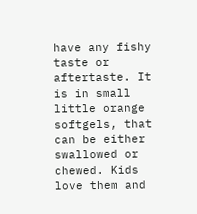have any fishy taste or aftertaste. It is in small little orange softgels, that can be either swallowed or chewed. Kids love them and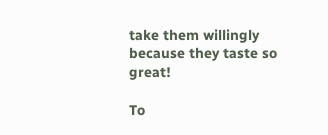take them willingly because they taste so great!

To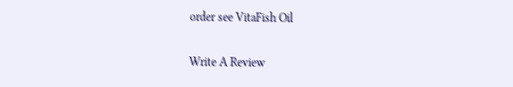order see VitaFish Oil

Write A Review